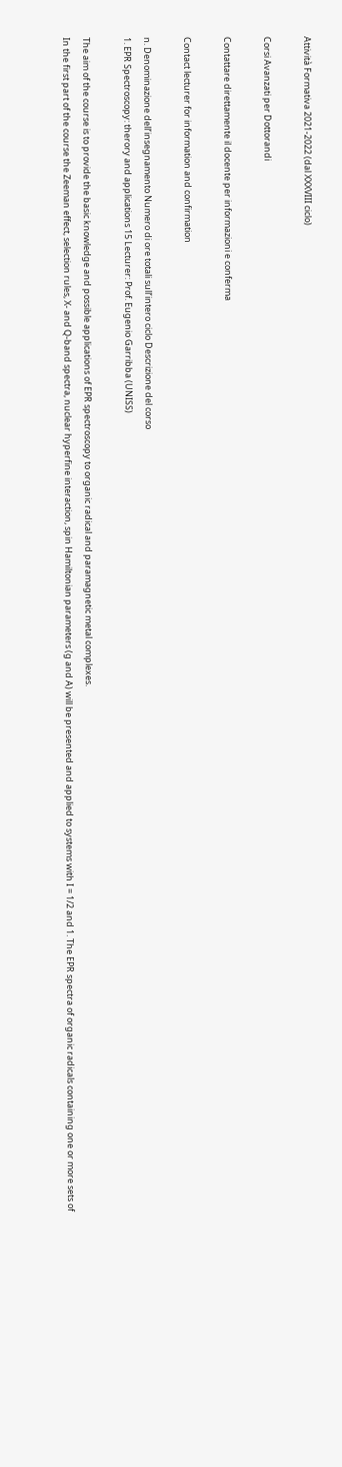Attività Formativa 2021-2022 (dal XXXVIII ciclo)

Corsi Avanzati per Dottorandi

Contattare direttamente il docente per informazioni e conferma

Contact lecturer for information and confirmation

n. Denominazione dell’insegnamento Numero di ore totali sull’intero ciclo Descrizione del corso
1. EPR Spectroscopy: therory and applications 15 Lecturer: Prof. Eugenio Garribba (UNISS)

The aim of the course is to provide the basic knowledge and possible applications of EPR spectroscopy to organic radical and paramagnetic metal complexes.
In the first part of the course the Zeeman effect, selection rules, X- and Q-band spectra, nuclear hyperfine interaction, spin Hamiltonian parameters (g and A) will be presented and applied to systems with I = 1/2 and 1. The EPR spectra of organic radicals containing one or more sets of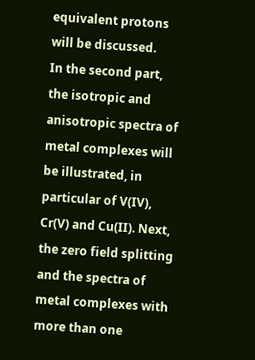equivalent protons will be discussed.
In the second part, the isotropic and anisotropic spectra of metal complexes will be illustrated, in particular of V(IV), Cr(V) and Cu(II). Next, the zero field splitting and the spectra of metal complexes with more than one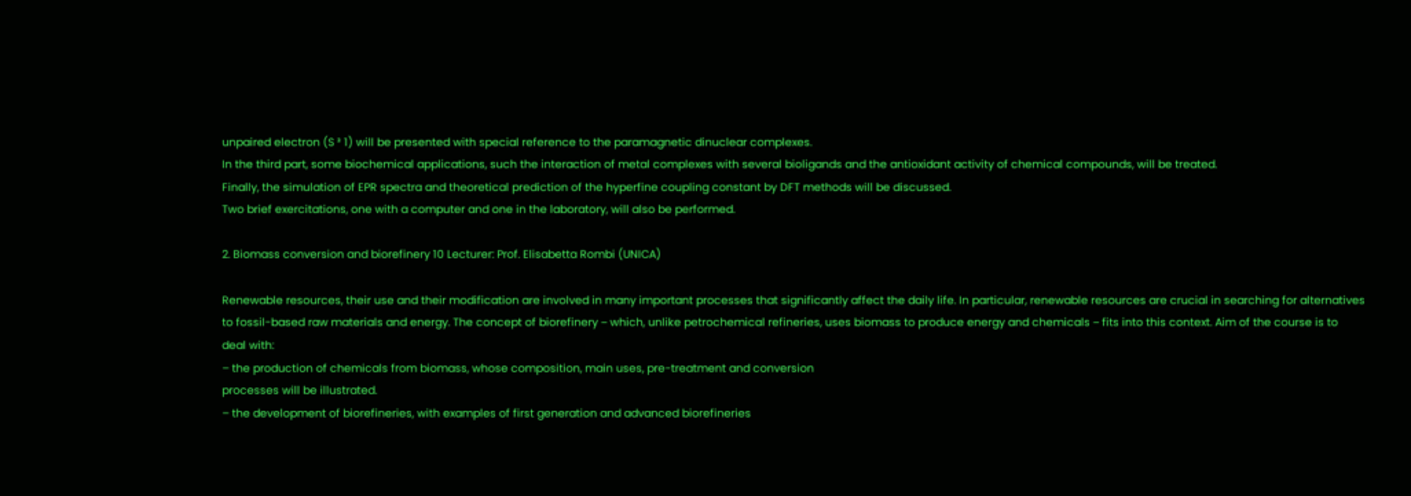unpaired electron (S ³ 1) will be presented with special reference to the paramagnetic dinuclear complexes.
In the third part, some biochemical applications, such the interaction of metal complexes with several bioligands and the antioxidant activity of chemical compounds, will be treated.
Finally, the simulation of EPR spectra and theoretical prediction of the hyperfine coupling constant by DFT methods will be discussed.
Two brief exercitations, one with a computer and one in the laboratory, will also be performed.

2. Biomass conversion and biorefinery 10 Lecturer: Prof. Elisabetta Rombi (UNICA)

Renewable resources, their use and their modification are involved in many important processes that significantly affect the daily life. In particular, renewable resources are crucial in searching for alternatives
to fossil-based raw materials and energy. The concept of biorefinery ‒ which, unlike petrochemical refineries, uses biomass to produce energy and chemicals ‒ fits into this context. Aim of the course is to
deal with:
– the production of chemicals from biomass, whose composition, main uses, pre-treatment and conversion
processes will be illustrated.
– the development of biorefineries, with examples of first generation and advanced biorefineries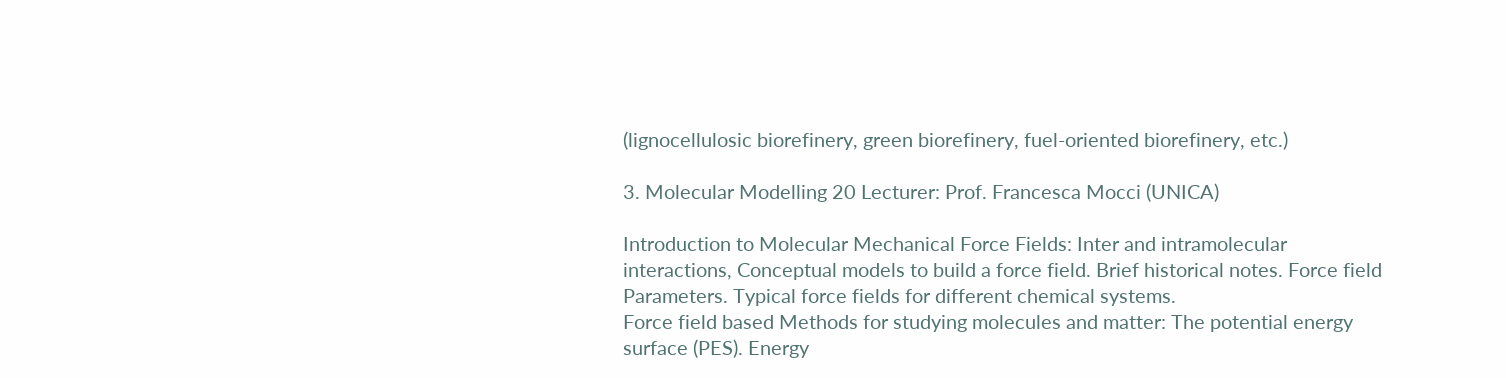(lignocellulosic biorefinery, green biorefinery, fuel-oriented biorefinery, etc.)

3. Molecular Modelling 20 Lecturer: Prof. Francesca Mocci (UNICA)

Introduction to Molecular Mechanical Force Fields: Inter and intramolecular interactions, Conceptual models to build a force field. Brief historical notes. Force field Parameters. Typical force fields for different chemical systems.
Force field based Methods for studying molecules and matter: The potential energy
surface (PES). Energy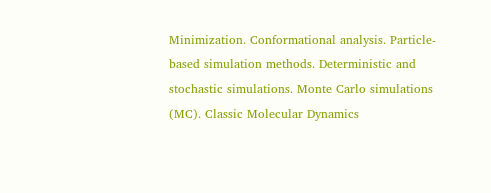Minimization. Conformational analysis. Particle-based simulation methods. Deterministic and stochastic simulations. Monte Carlo simulations (MC). Classic Molecular Dynamics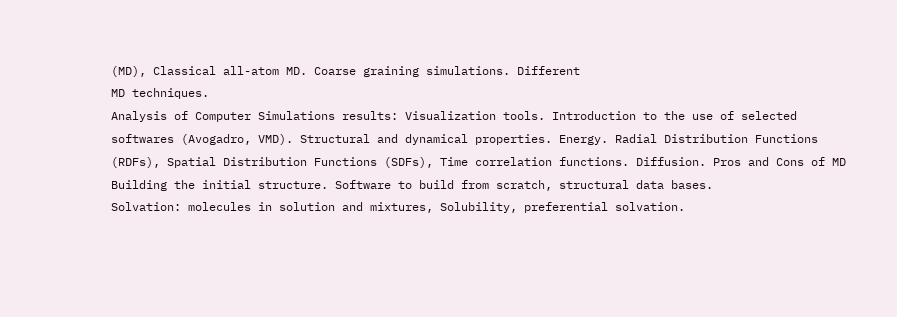(MD), Classical all-atom MD. Coarse graining simulations. Different
MD techniques.
Analysis of Computer Simulations results: Visualization tools. Introduction to the use of selected softwares (Avogadro, VMD). Structural and dynamical properties. Energy. Radial Distribution Functions (RDFs), Spatial Distribution Functions (SDFs), Time correlation functions. Diffusion. Pros and Cons of MD Building the initial structure. Software to build from scratch, structural data bases.
Solvation: molecules in solution and mixtures, Solubility, preferential solvation.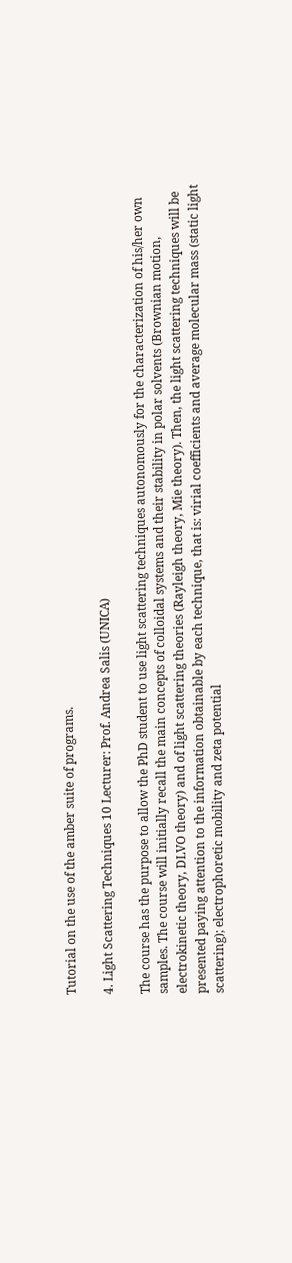Tutorial on the use of the amber suite of programs.

4. Light Scattering Techniques 10 Lecturer: Prof. Andrea Salis (UNICA)

The course has the purpose to allow the PhD student to use light scattering techniques autonomously for the characterization of his/her own samples. The course will initially recall the main concepts of colloidal systems and their stability in polar solvents (Brownian motion, electrokinetic theory, DLVO theory) and of light scattering theories (Rayleigh theory, Mie theory). Then, the light scattering techniques will be presented paying attention to the information obtainable by each technique, that is: virial coefficients and average molecular mass (static light scattering); electrophoretic mobility and zeta potential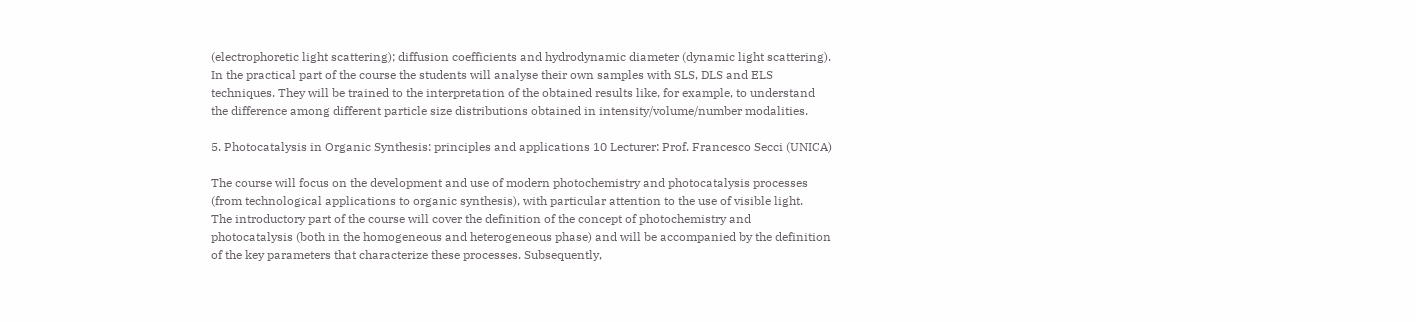(electrophoretic light scattering); diffusion coefficients and hydrodynamic diameter (dynamic light scattering). In the practical part of the course the students will analyse their own samples with SLS, DLS and ELS techniques. They will be trained to the interpretation of the obtained results like, for example, to understand the difference among different particle size distributions obtained in intensity/volume/number modalities.

5. Photocatalysis in Organic Synthesis: principles and applications 10 Lecturer: Prof. Francesco Secci (UNICA)

The course will focus on the development and use of modern photochemistry and photocatalysis processes (from technological applications to organic synthesis), with particular attention to the use of visible light.
The introductory part of the course will cover the definition of the concept of photochemistry and photocatalysis (both in the homogeneous and heterogeneous phase) and will be accompanied by the definition of the key parameters that characterize these processes. Subsequently,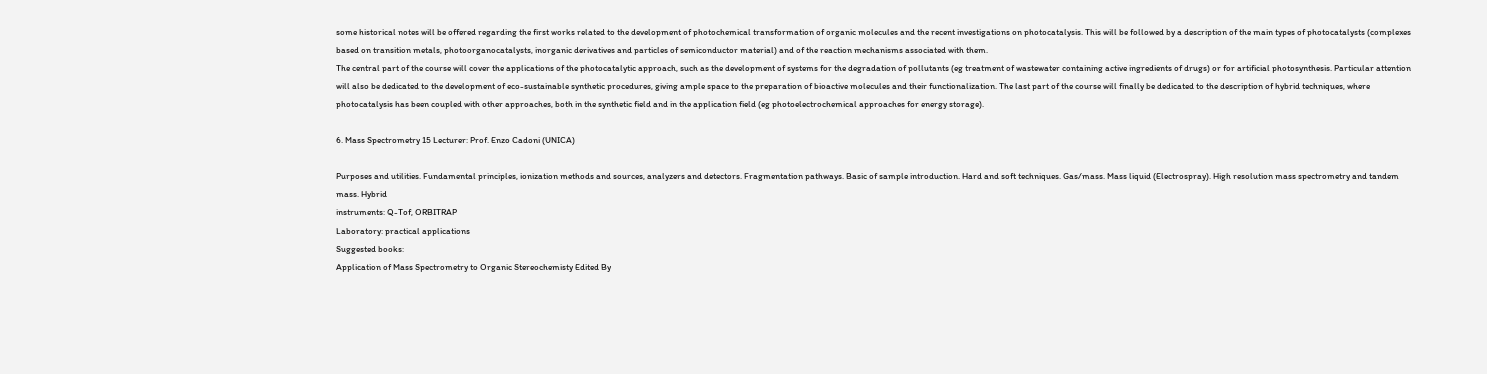some historical notes will be offered regarding the first works related to the development of photochemical transformation of organic molecules and the recent investigations on photocatalysis. This will be followed by a description of the main types of photocatalysts (complexes based on transition metals, photoorganocatalysts, inorganic derivatives and particles of semiconductor material) and of the reaction mechanisms associated with them.
The central part of the course will cover the applications of the photocatalytic approach, such as the development of systems for the degradation of pollutants (eg treatment of wastewater containing active ingredients of drugs) or for artificial photosynthesis. Particular attention will also be dedicated to the development of eco-sustainable synthetic procedures, giving ample space to the preparation of bioactive molecules and their functionalization. The last part of the course will finally be dedicated to the description of hybrid techniques, where photocatalysis has been coupled with other approaches, both in the synthetic field and in the application field (eg photoelectrochemical approaches for energy storage).

6. Mass Spectrometry 15 Lecturer: Prof. Enzo Cadoni (UNICA)

Purposes and utilities. Fundamental principles, ionization methods and sources, analyzers and detectors. Fragmentation pathways. Basic of sample introduction. Hard and soft techniques. Gas/mass. Mass liquid (Electrospray). High resolution mass spectrometry and tandem mass. Hybrid
instruments: Q-Tof, ORBITRAP
Laboratory: practical applications
Suggested books:
Application of Mass Spectrometry to Organic Stereochemisty Edited By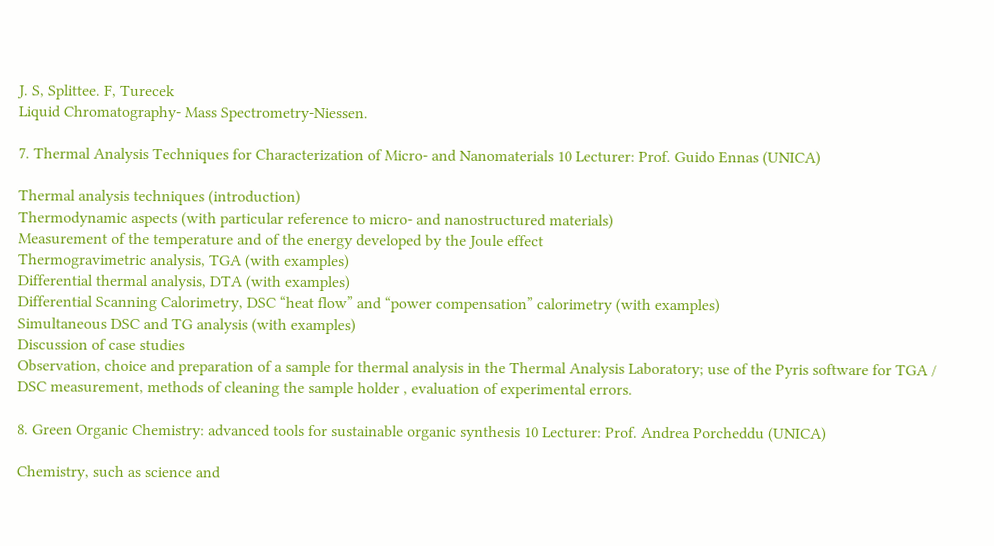J. S, Splittee. F, Turecek
Liquid Chromatography- Mass Spectrometry-Niessen.

7. Thermal Analysis Techniques for Characterization of Micro- and Nanomaterials 10 Lecturer: Prof. Guido Ennas (UNICA)

Thermal analysis techniques (introduction)
Thermodynamic aspects (with particular reference to micro- and nanostructured materials)
Measurement of the temperature and of the energy developed by the Joule effect
Thermogravimetric analysis, TGA (with examples)
Differential thermal analysis, DTA (with examples)
Differential Scanning Calorimetry, DSC “heat flow” and “power compensation” calorimetry (with examples)
Simultaneous DSC and TG analysis (with examples)
Discussion of case studies
Observation, choice and preparation of a sample for thermal analysis in the Thermal Analysis Laboratory; use of the Pyris software for TGA / DSC measurement, methods of cleaning the sample holder , evaluation of experimental errors.

8. Green Organic Chemistry: advanced tools for sustainable organic synthesis 10 Lecturer: Prof. Andrea Porcheddu (UNICA)

Chemistry, such as science and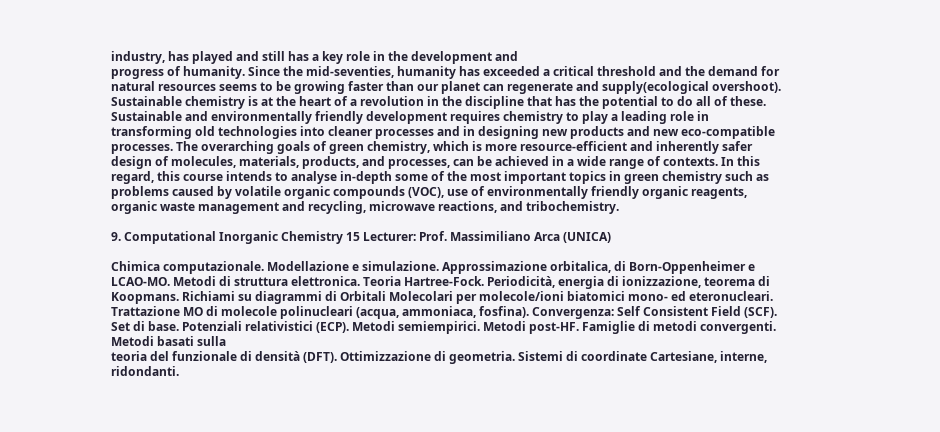industry, has played and still has a key role in the development and
progress of humanity. Since the mid-seventies, humanity has exceeded a critical threshold and the demand for natural resources seems to be growing faster than our planet can regenerate and supply(ecological overshoot). Sustainable chemistry is at the heart of a revolution in the discipline that has the potential to do all of these. Sustainable and environmentally friendly development requires chemistry to play a leading role in transforming old technologies into cleaner processes and in designing new products and new eco-compatible processes. The overarching goals of green chemistry, which is more resource-efficient and inherently safer design of molecules, materials, products, and processes, can be achieved in a wide range of contexts. In this regard, this course intends to analyse in-depth some of the most important topics in green chemistry such as problems caused by volatile organic compounds (VOC), use of environmentally friendly organic reagents,
organic waste management and recycling, microwave reactions, and tribochemistry.

9. Computational Inorganic Chemistry 15 Lecturer: Prof. Massimiliano Arca (UNICA)

Chimica computazionale. Modellazione e simulazione. Approssimazione orbitalica, di Born-Oppenheimer e LCAO-MO. Metodi di struttura elettronica. Teoria Hartree-Fock. Periodicità, energia di ionizzazione, teorema di Koopmans. Richiami su diagrammi di Orbitali Molecolari per molecole/ioni biatomici mono- ed eteronucleari. Trattazione MO di molecole polinucleari (acqua, ammoniaca, fosfina). Convergenza: Self Consistent Field (SCF). Set di base. Potenziali relativistici (ECP). Metodi semiempirici. Metodi post-HF. Famiglie di metodi convergenti. Metodi basati sulla
teoria del funzionale di densità (DFT). Ottimizzazione di geometria. Sistemi di coordinate Cartesiane, interne, ridondanti.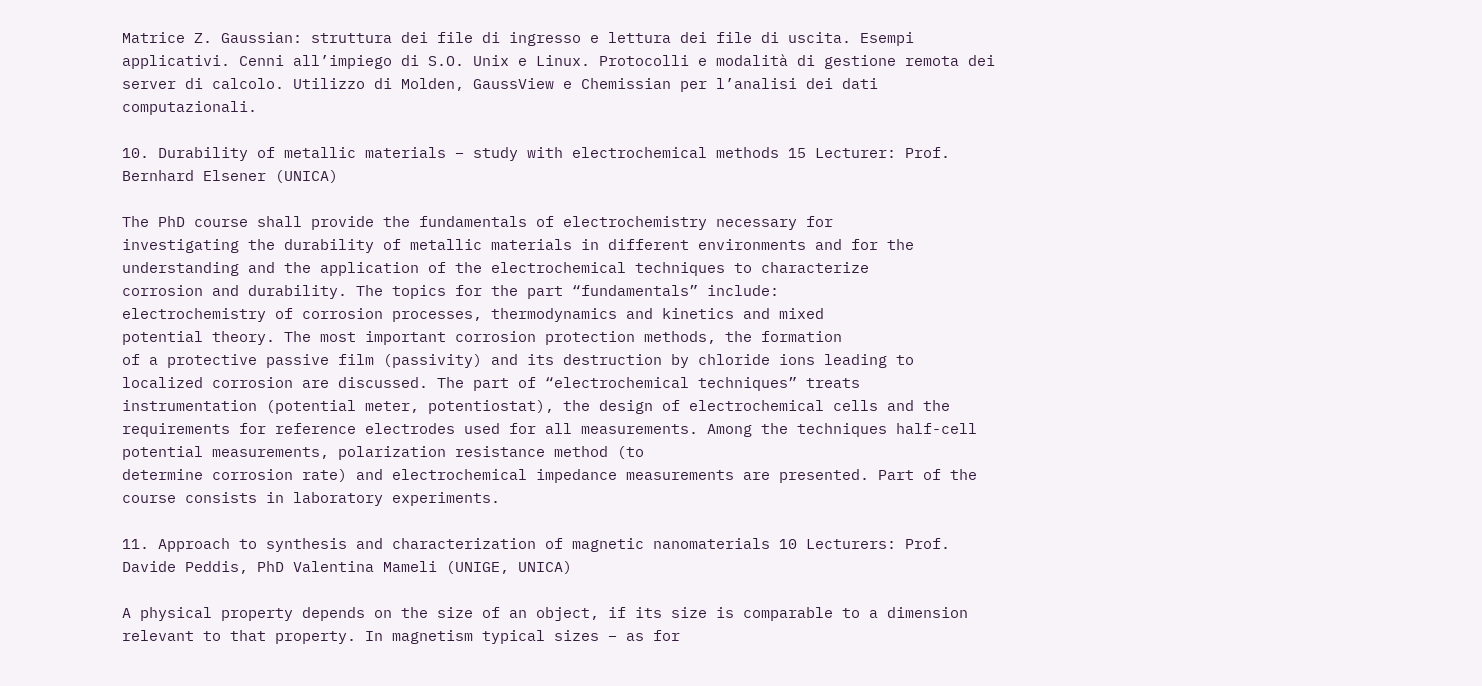Matrice Z. Gaussian: struttura dei file di ingresso e lettura dei file di uscita. Esempi applicativi. Cenni all’impiego di S.O. Unix e Linux. Protocolli e modalità di gestione remota dei server di calcolo. Utilizzo di Molden, GaussView e Chemissian per l’analisi dei dati computazionali.

10. Durability of metallic materials – study with electrochemical methods 15 Lecturer: Prof. Bernhard Elsener (UNICA)

The PhD course shall provide the fundamentals of electrochemistry necessary for
investigating the durability of metallic materials in different environments and for the understanding and the application of the electrochemical techniques to characterize
corrosion and durability. The topics for the part “fundamentals” include:
electrochemistry of corrosion processes, thermodynamics and kinetics and mixed
potential theory. The most important corrosion protection methods, the formation
of a protective passive film (passivity) and its destruction by chloride ions leading to
localized corrosion are discussed. The part of “electrochemical techniques” treats
instrumentation (potential meter, potentiostat), the design of electrochemical cells and the requirements for reference electrodes used for all measurements. Among the techniques half-cell potential measurements, polarization resistance method (to
determine corrosion rate) and electrochemical impedance measurements are presented. Part of the course consists in laboratory experiments.

11. Approach to synthesis and characterization of magnetic nanomaterials 10 Lecturers: Prof. Davide Peddis, PhD Valentina Mameli (UNIGE, UNICA)

A physical property depends on the size of an object, if its size is comparable to a dimension relevant to that property. In magnetism typical sizes – as for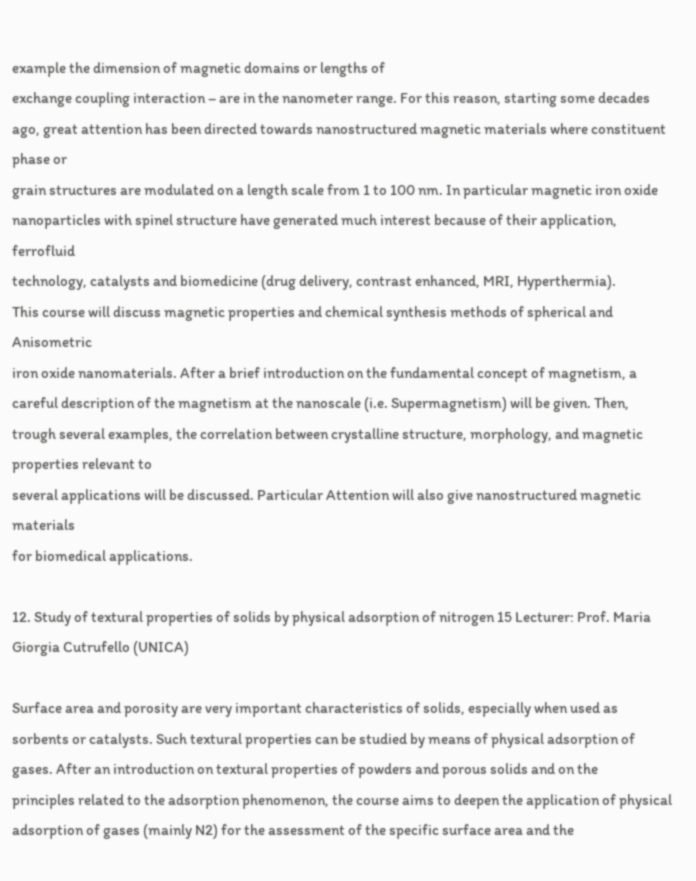example the dimension of magnetic domains or lengths of
exchange coupling interaction – are in the nanometer range. For this reason, starting some decades ago, great attention has been directed towards nanostructured magnetic materials where constituent phase or
grain structures are modulated on a length scale from 1 to 100 nm. In particular magnetic iron oxide nanoparticles with spinel structure have generated much interest because of their application, ferrofluid
technology, catalysts and biomedicine (drug delivery, contrast enhanced, MRI, Hyperthermia).
This course will discuss magnetic properties and chemical synthesis methods of spherical and Anisometric
iron oxide nanomaterials. After a brief introduction on the fundamental concept of magnetism, a careful description of the magnetism at the nanoscale (i.e. Supermagnetism) will be given. Then, trough several examples, the correlation between crystalline structure, morphology, and magnetic properties relevant to
several applications will be discussed. Particular Attention will also give nanostructured magnetic materials
for biomedical applications.

12. Study of textural properties of solids by physical adsorption of nitrogen 15 Lecturer: Prof. Maria Giorgia Cutrufello (UNICA)

Surface area and porosity are very important characteristics of solids, especially when used as sorbents or catalysts. Such textural properties can be studied by means of physical adsorption of gases. After an introduction on textural properties of powders and porous solids and on the
principles related to the adsorption phenomenon, the course aims to deepen the application of physical adsorption of gases (mainly N2) for the assessment of the specific surface area and the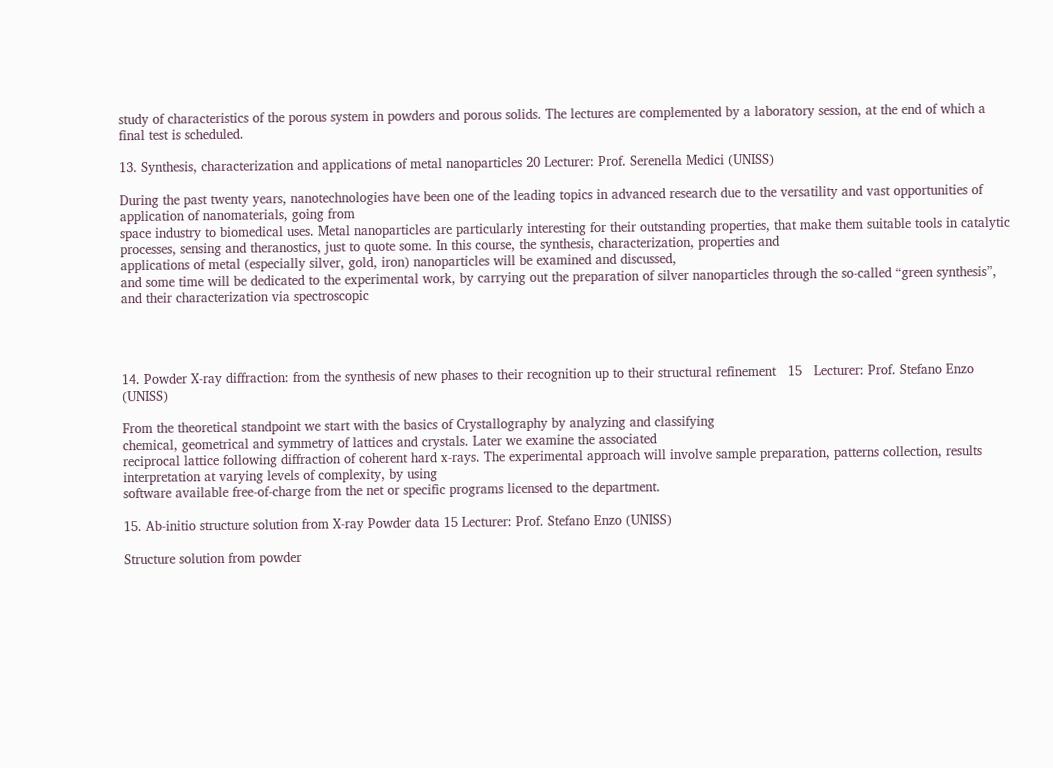study of characteristics of the porous system in powders and porous solids. The lectures are complemented by a laboratory session, at the end of which a final test is scheduled.

13. Synthesis, characterization and applications of metal nanoparticles 20 Lecturer: Prof. Serenella Medici (UNISS)

During the past twenty years, nanotechnologies have been one of the leading topics in advanced research due to the versatility and vast opportunities of application of nanomaterials, going from
space industry to biomedical uses. Metal nanoparticles are particularly interesting for their outstanding properties, that make them suitable tools in catalytic processes, sensing and theranostics, just to quote some. In this course, the synthesis, characterization, properties and
applications of metal (especially silver, gold, iron) nanoparticles will be examined and discussed,
and some time will be dedicated to the experimental work, by carrying out the preparation of silver nanoparticles through the so-called “green synthesis”, and their characterization via spectroscopic




14. Powder X-ray diffraction: from the synthesis of new phases to their recognition up to their structural refinement   15   Lecturer: Prof. Stefano Enzo (UNISS)

From the theoretical standpoint we start with the basics of Crystallography by analyzing and classifying
chemical, geometrical and symmetry of lattices and crystals. Later we examine the associated
reciprocal lattice following diffraction of coherent hard x-rays. The experimental approach will involve sample preparation, patterns collection, results interpretation at varying levels of complexity, by using
software available free-of-charge from the net or specific programs licensed to the department.

15. Ab-initio structure solution from X-ray Powder data 15 Lecturer: Prof. Stefano Enzo (UNISS)

Structure solution from powder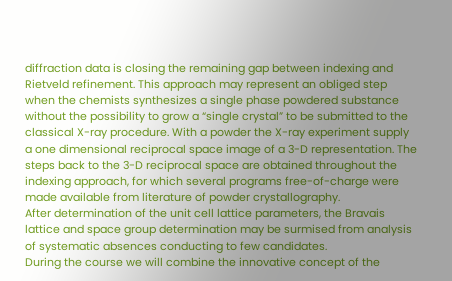diffraction data is closing the remaining gap between indexing and Rietveld refinement. This approach may represent an obliged step when the chemists synthesizes a single phase powdered substance without the possibility to grow a “single crystal” to be submitted to the classical X-ray procedure. With a powder the X-ray experiment supply a one dimensional reciprocal space image of a 3-D representation. The steps back to the 3-D reciprocal space are obtained throughout the indexing approach, for which several programs free-of-charge were made available from literature of powder crystallography.
After determination of the unit cell lattice parameters, the Bravais lattice and space group determination may be surmised from analysis of systematic absences conducting to few candidates.
During the course we will combine the innovative concept of the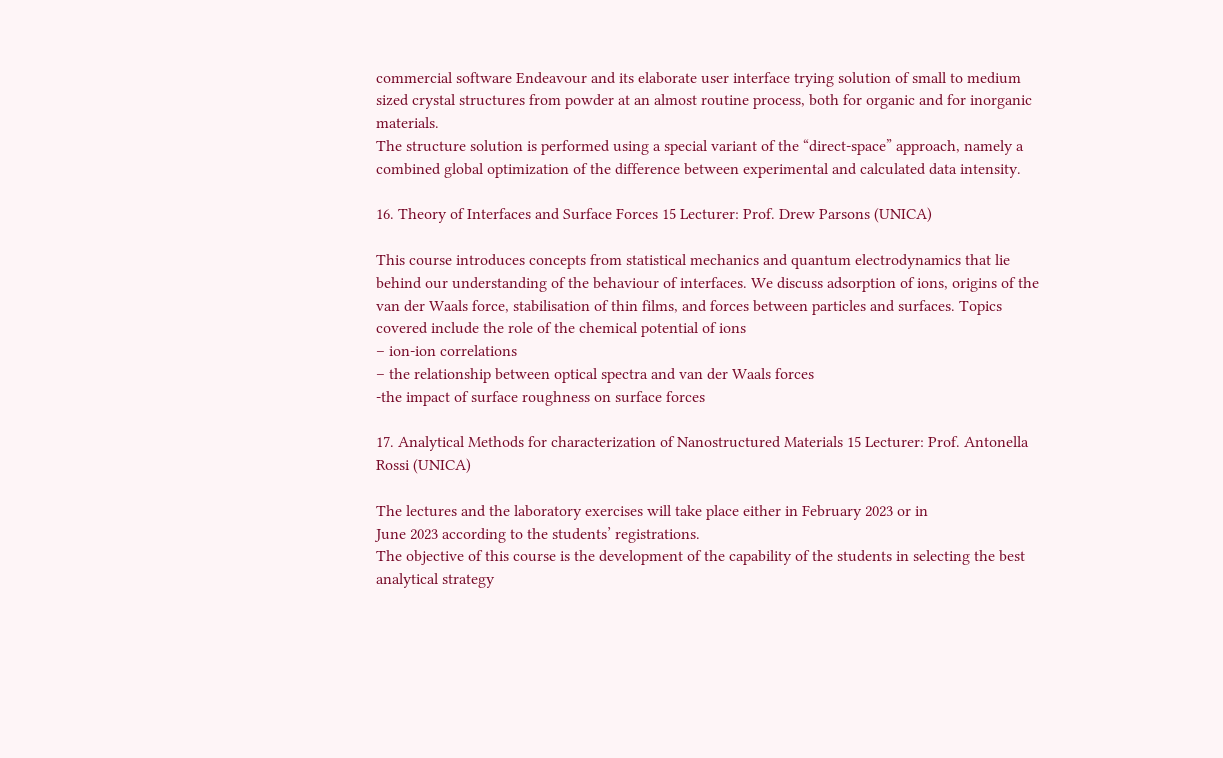commercial software Endeavour and its elaborate user interface trying solution of small to medium sized crystal structures from powder at an almost routine process, both for organic and for inorganic materials.
The structure solution is performed using a special variant of the “direct-space” approach, namely a combined global optimization of the difference between experimental and calculated data intensity.

16. Theory of Interfaces and Surface Forces 15 Lecturer: Prof. Drew Parsons (UNICA)

This course introduces concepts from statistical mechanics and quantum electrodynamics that lie behind our understanding of the behaviour of interfaces. We discuss adsorption of ions, origins of the van der Waals force, stabilisation of thin films, and forces between particles and surfaces. Topics covered include the role of the chemical potential of ions
– ion-ion correlations
– the relationship between optical spectra and van der Waals forces
-the impact of surface roughness on surface forces

17. Analytical Methods for characterization of Nanostructured Materials 15 Lecturer: Prof. Antonella Rossi (UNICA)

The lectures and the laboratory exercises will take place either in February 2023 or in
June 2023 according to the students’ registrations.
The objective of this course is the development of the capability of the students in selecting the best analytical strategy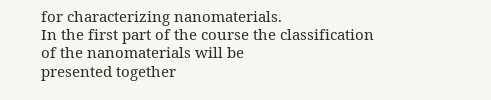for characterizing nanomaterials.
In the first part of the course the classification of the nanomaterials will be
presented together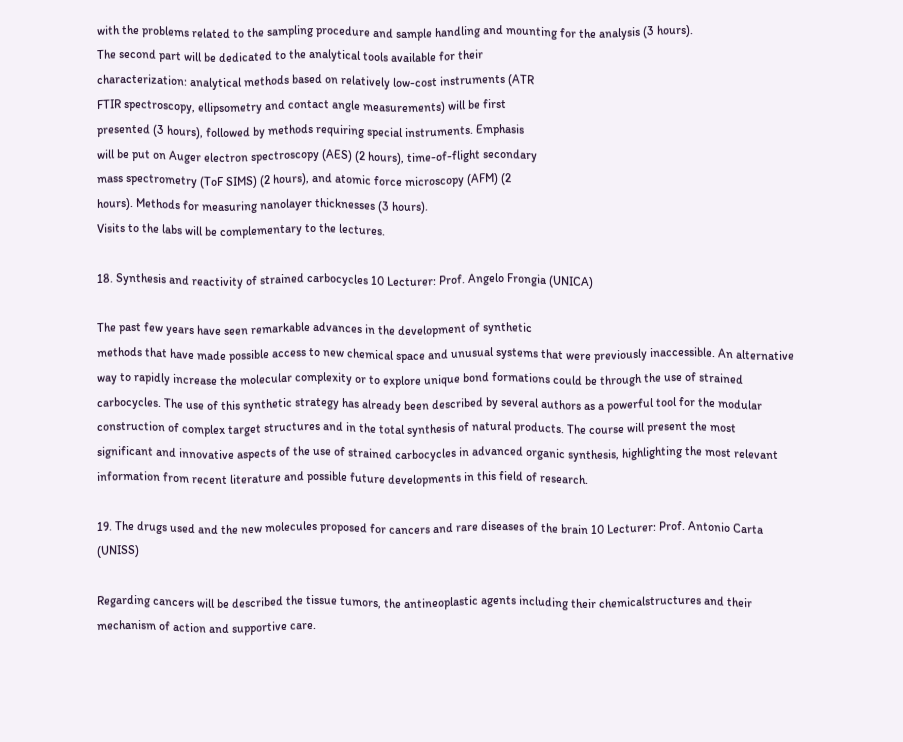with the problems related to the sampling procedure and sample handling and mounting for the analysis (3 hours).
The second part will be dedicated to the analytical tools available for their
characterization: analytical methods based on relatively low-cost instruments (ATR
FTIR spectroscopy, ellipsometry and contact angle measurements) will be first
presented (3 hours), followed by methods requiring special instruments. Emphasis
will be put on Auger electron spectroscopy (AES) (2 hours), time-of-flight secondary
mass spectrometry (ToF SIMS) (2 hours), and atomic force microscopy (AFM) (2
hours). Methods for measuring nanolayer thicknesses (3 hours).
Visits to the labs will be complementary to the lectures.

18. Synthesis and reactivity of strained carbocycles 10 Lecturer: Prof. Angelo Frongia (UNICA)

The past few years have seen remarkable advances in the development of synthetic
methods that have made possible access to new chemical space and unusual systems that were previously inaccessible. An alternative way to rapidly increase the molecular complexity or to explore unique bond formations could be through the use of strained carbocycles. The use of this synthetic strategy has already been described by several authors as a powerful tool for the modular construction of complex target structures and in the total synthesis of natural products. The course will present the most significant and innovative aspects of the use of strained carbocycles in advanced organic synthesis, highlighting the most relevant information from recent literature and possible future developments in this field of research.

19. The drugs used and the new molecules proposed for cancers and rare diseases of the brain 10 Lecturer: Prof. Antonio Carta (UNISS)

Regarding cancers will be described the tissue tumors, the antineoplastic agents including their chemicalstructures and their mechanism of action and supportive care.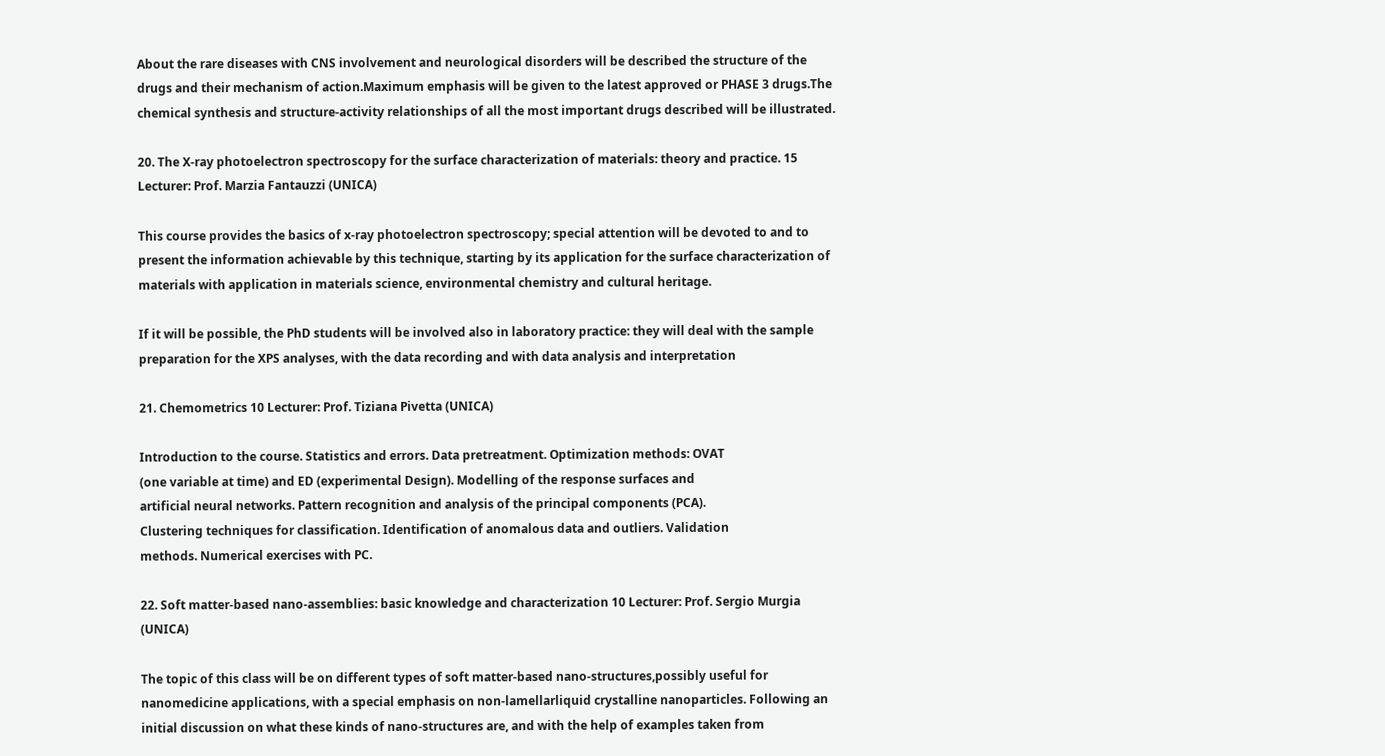About the rare diseases with CNS involvement and neurological disorders will be described the structure of the drugs and their mechanism of action.Maximum emphasis will be given to the latest approved or PHASE 3 drugs.The chemical synthesis and structure-activity relationships of all the most important drugs described will be illustrated.

20. The X-ray photoelectron spectroscopy for the surface characterization of materials: theory and practice. 15 Lecturer: Prof. Marzia Fantauzzi (UNICA)

This course provides the basics of x-ray photoelectron spectroscopy; special attention will be devoted to and to present the information achievable by this technique, starting by its application for the surface characterization of materials with application in materials science, environmental chemistry and cultural heritage.

If it will be possible, the PhD students will be involved also in laboratory practice: they will deal with the sample preparation for the XPS analyses, with the data recording and with data analysis and interpretation

21. Chemometrics 10 Lecturer: Prof. Tiziana Pivetta (UNICA)

Introduction to the course. Statistics and errors. Data pretreatment. Optimization methods: OVAT
(one variable at time) and ED (experimental Design). Modelling of the response surfaces and
artificial neural networks. Pattern recognition and analysis of the principal components (PCA).
Clustering techniques for classification. Identification of anomalous data and outliers. Validation
methods. Numerical exercises with PC.

22. Soft matter-based nano-assemblies: basic knowledge and characterization 10 Lecturer: Prof. Sergio Murgia (UNICA)

The topic of this class will be on different types of soft matter-based nano-structures,possibly useful for nanomedicine applications, with a special emphasis on non-lamellarliquid crystalline nanoparticles. Following an initial discussion on what these kinds of nano-structures are, and with the help of examples taken from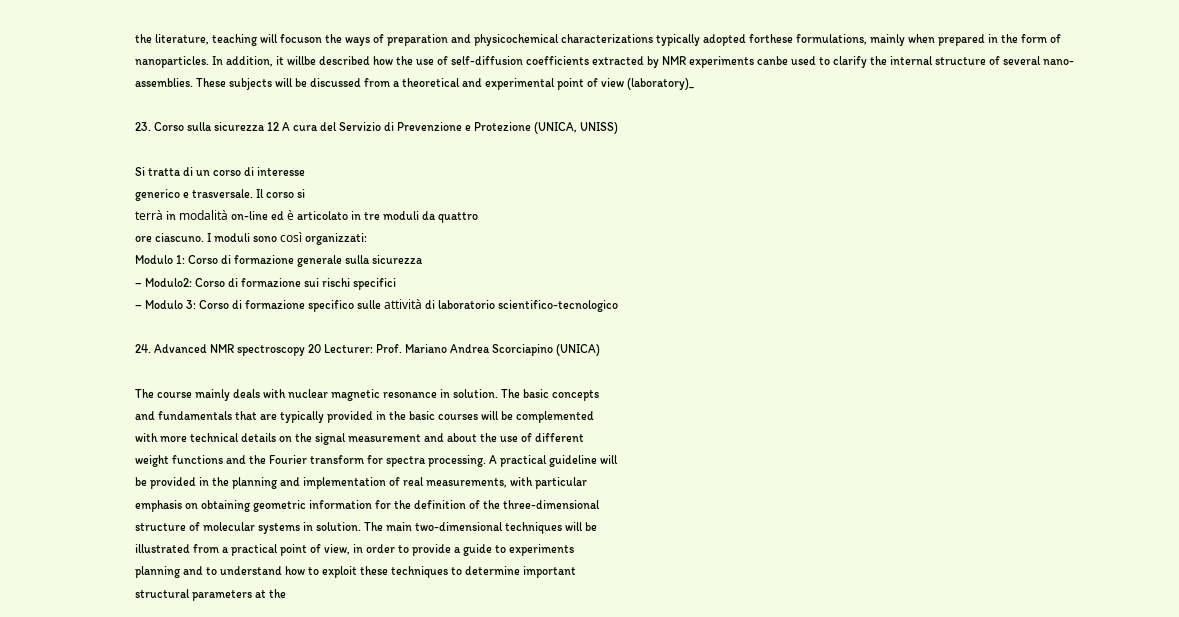the literature, teaching will focuson the ways of preparation and physicochemical characterizations typically adopted forthese formulations, mainly when prepared in the form of nanoparticles. In addition, it willbe described how the use of self-diffusion coefficients extracted by NMR experiments canbe used to clarify the internal structure of several nano-assemblies. These subjects will be discussed from a theoretical and experimental point of view (laboratory)_

23. Corso sulla sicurezza 12 A cura del Servizio di Prevenzione e Protezione (UNICA, UNISS)

Si tratta di un corso di interesse
generico e trasversale. Il corso si
terrà in modalità on-line ed è articolato in tre moduli da quattro
ore ciascuno. I moduli sono così organizzati:
Modulo 1: Corso di formazione generale sulla sicurezza
– Modulo2: Corso di formazione sui rischi specifici
– Modulo 3: Corso di formazione specifico sulle attività di laboratorio scientifico-tecnologico

24. Advanced NMR spectroscopy 20 Lecturer: Prof. Mariano Andrea Scorciapino (UNICA)

The course mainly deals with nuclear magnetic resonance in solution. The basic concepts
and fundamentals that are typically provided in the basic courses will be complemented
with more technical details on the signal measurement and about the use of different
weight functions and the Fourier transform for spectra processing. A practical guideline will
be provided in the planning and implementation of real measurements, with particular
emphasis on obtaining geometric information for the definition of the three-dimensional
structure of molecular systems in solution. The main two-dimensional techniques will be
illustrated from a practical point of view, in order to provide a guide to experiments
planning and to understand how to exploit these techniques to determine important
structural parameters at the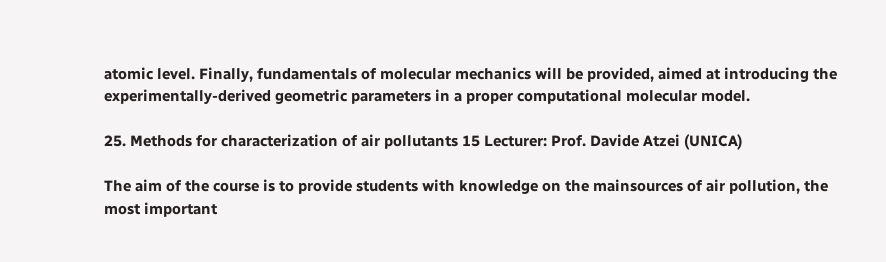atomic level. Finally, fundamentals of molecular mechanics will be provided, aimed at introducing the experimentally-derived geometric parameters in a proper computational molecular model.

25. Methods for characterization of air pollutants 15 Lecturer: Prof. Davide Atzei (UNICA)

The aim of the course is to provide students with knowledge on the mainsources of air pollution, the most important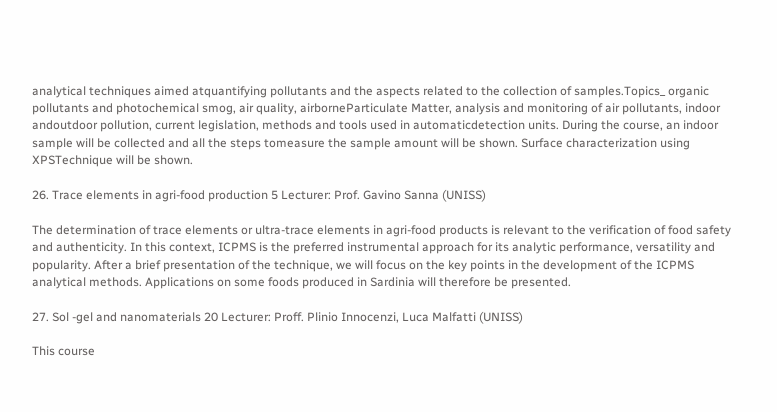analytical techniques aimed atquantifying pollutants and the aspects related to the collection of samples.Topics_ organic pollutants and photochemical smog, air quality, airborneParticulate Matter, analysis and monitoring of air pollutants, indoor andoutdoor pollution, current legislation, methods and tools used in automaticdetection units. During the course, an indoor sample will be collected and all the steps tomeasure the sample amount will be shown. Surface characterization using XPSTechnique will be shown.

26. Trace elements in agri-food production 5 Lecturer: Prof. Gavino Sanna (UNISS)

The determination of trace elements or ultra-trace elements in agri-food products is relevant to the verification of food safety and authenticity. In this context, ICPMS is the preferred instrumental approach for its analytic performance, versatility and popularity. After a brief presentation of the technique, we will focus on the key points in the development of the ICPMS analytical methods. Applications on some foods produced in Sardinia will therefore be presented.

27. Sol -gel and nanomaterials 20 Lecturer: Proff. Plinio Innocenzi, Luca Malfatti (UNISS)

This course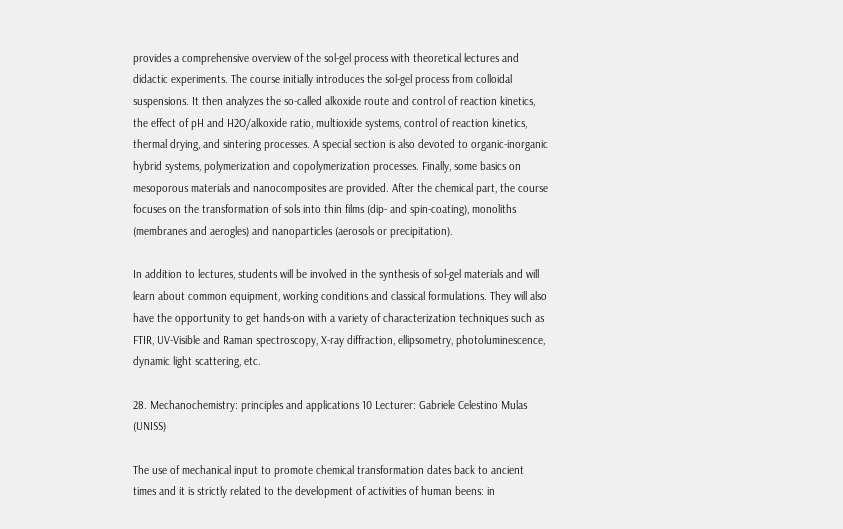provides a comprehensive overview of the sol-gel process with theoretical lectures and didactic experiments. The course initially introduces the sol-gel process from colloidal suspensions. It then analyzes the so-called alkoxide route and control of reaction kinetics, the effect of pH and H2O/alkoxide ratio, multioxide systems, control of reaction kinetics, thermal drying, and sintering processes. A special section is also devoted to organic-inorganic hybrid systems, polymerization and copolymerization processes. Finally, some basics on mesoporous materials and nanocomposites are provided. After the chemical part, the course focuses on the transformation of sols into thin films (dip- and spin-coating), monoliths (membranes and aerogles) and nanoparticles (aerosols or precipitation).

In addition to lectures, students will be involved in the synthesis of sol-gel materials and will learn about common equipment, working conditions and classical formulations. They will also have the opportunity to get hands-on with a variety of characterization techniques such as FTIR, UV-Visible and Raman spectroscopy, X-ray diffraction, ellipsometry, photoluminescence, dynamic light scattering, etc.

28. Mechanochemistry: principles and applications 10 Lecturer: Gabriele Celestino Mulas (UNISS)

The use of mechanical input to promote chemical transformation dates back to ancient times and it is strictly related to the development of activities of human beens: in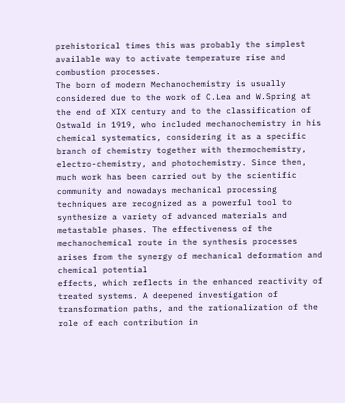prehistorical times this was probably the simplest available way to activate temperature rise and combustion processes.
The born of modern Mechanochemistry is usually considered due to the work of C.Lea and W.Spring at the end of XIX century and to the classification of Ostwald in 1919, who included mechanochemistry in his chemical systematics, considering it as a specific branch of chemistry together with thermochemistry, electro-chemistry, and photochemistry. Since then, much work has been carried out by the scientific community and nowadays mechanical processing techniques are recognized as a powerful tool to synthesize a variety of advanced materials and metastable phases. The effectiveness of the mechanochemical route in the synthesis processes arises from the synergy of mechanical deformation and chemical potential
effects, which reflects in the enhanced reactivity of treated systems. A deepened investigation of transformation paths, and the rationalization of the role of each contribution in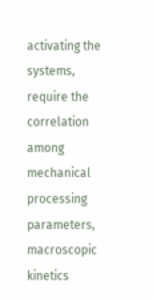activating the systems, require the correlation among mechanical processing parameters, macroscopic kinetics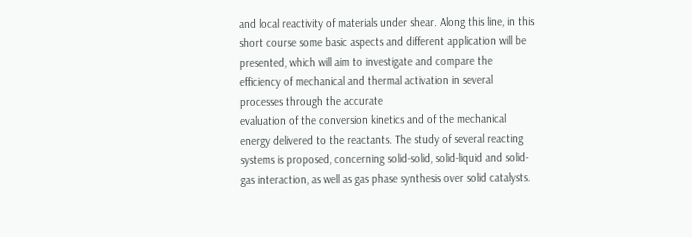and local reactivity of materials under shear. Along this line, in this short course some basic aspects and different application will be presented, which will aim to investigate and compare the efficiency of mechanical and thermal activation in several processes through the accurate
evaluation of the conversion kinetics and of the mechanical energy delivered to the reactants. The study of several reacting systems is proposed, concerning solid-solid, solid-liquid and solid-gas interaction, as well as gas phase synthesis over solid catalysts.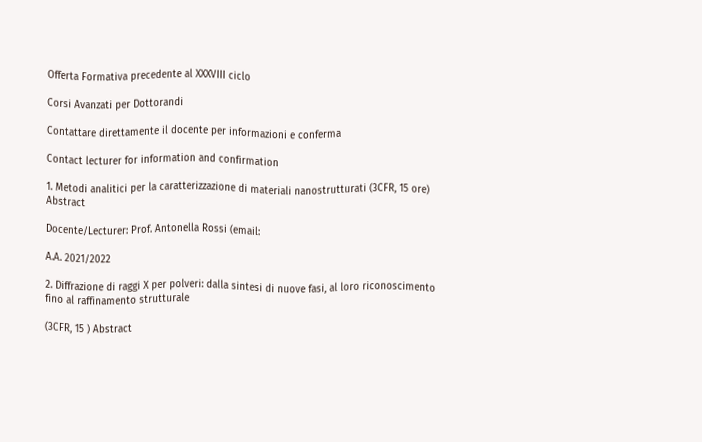Offerta Formativa precedente al XXXVIII ciclo

Corsi Avanzati per Dottorandi

Contattare direttamente il docente per informazioni e conferma

Contact lecturer for information and confirmation

1. Metodi analitici per la caratterizzazione di materiali nanostrutturati (3CFR, 15 ore) Abstract

Docente/Lecturer: Prof. Antonella Rossi (email:

A.A. 2021/2022

2. Diffrazione di raggi X per polveri: dalla sintesi di nuove fasi, al loro riconoscimento fino al raffinamento strutturale

(3CFR, 15 ) Abstract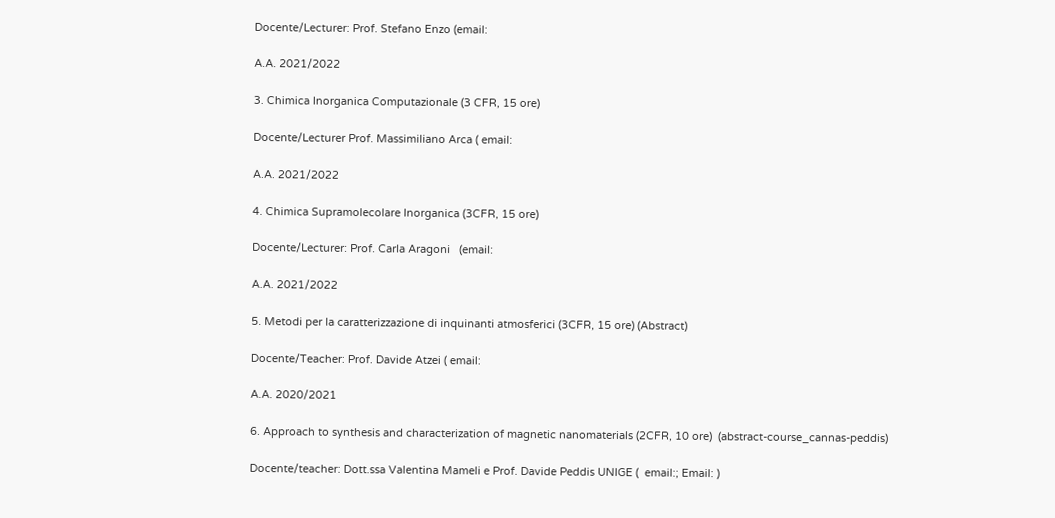Docente/Lecturer: Prof. Stefano Enzo (email:

A.A. 2021/2022

3. Chimica Inorganica Computazionale (3 CFR, 15 ore)

Docente/Lecturer Prof. Massimiliano Arca ( email:

A.A. 2021/2022

4. Chimica Supramolecolare Inorganica (3CFR, 15 ore)

Docente/Lecturer: Prof. Carla Aragoni   (email:

A.A. 2021/2022

5. Metodi per la caratterizzazione di inquinanti atmosferici (3CFR, 15 ore) (Abstract)

Docente/Teacher: Prof. Davide Atzei ( email:

A.A. 2020/2021

6. Approach to synthesis and characterization of magnetic nanomaterials (2CFR, 10 ore)  (abstract-course_cannas-peddis)

Docente/teacher: Dott.ssa Valentina Mameli e Prof. Davide Peddis UNIGE (  email:; Email: )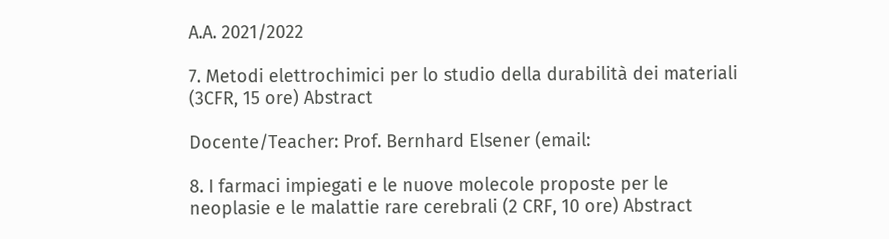A.A. 2021/2022

7. Metodi elettrochimici per lo studio della durabilità dei materiali (3CFR, 15 ore) Abstract

Docente/Teacher: Prof. Bernhard Elsener (email:

8. I farmaci impiegati e le nuove molecole proposte per le neoplasie e le malattie rare cerebrali (2 CRF, 10 ore) Abstract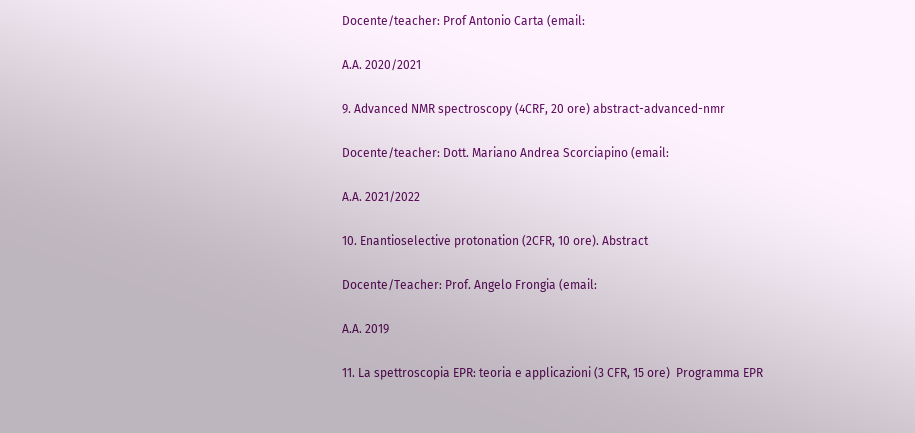Docente/teacher: Prof Antonio Carta (email:

A.A. 2020/2021

9. Advanced NMR spectroscopy (4CRF, 20 ore) abstract-advanced-nmr

Docente/teacher: Dott. Mariano Andrea Scorciapino (email:

A.A. 2021/2022

10. Enantioselective protonation (2CFR, 10 ore). Abstract

Docente/Teacher: Prof. Angelo Frongia (email:

A.A. 2019

11. La spettroscopia EPR: teoria e applicazioni (3 CFR, 15 ore)  Programma EPR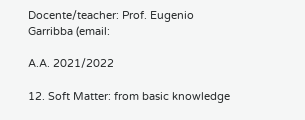Docente/teacher: Prof. Eugenio Garribba (email:

A.A. 2021/2022

12. Soft Matter: from basic knowledge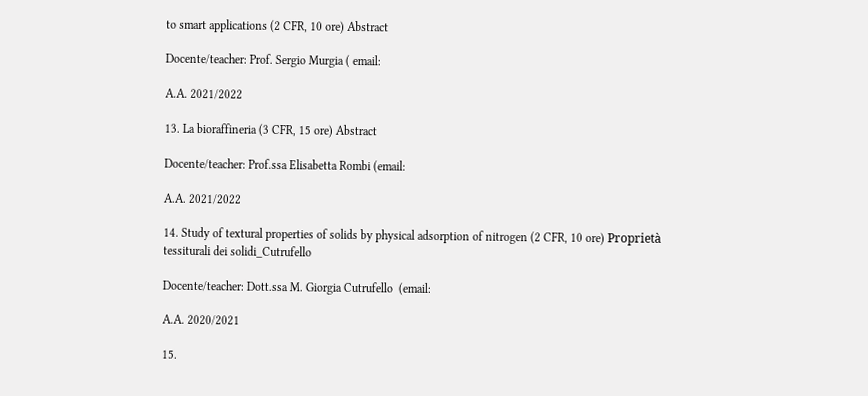to smart applications (2 CFR, 10 ore) Abstract

Docente/teacher: Prof. Sergio Murgia ( email:

A.A. 2021/2022

13. La bioraffineria (3 CFR, 15 ore) Abstract

Docente/teacher: Prof.ssa Elisabetta Rombi (email:

A.A. 2021/2022

14. Study of textural properties of solids by physical adsorption of nitrogen (2 CFR, 10 ore) Proprietà tessiturali dei solidi_Cutrufello

Docente/teacher: Dott.ssa M. Giorgia Cutrufello  (email:

A.A. 2020/2021

15.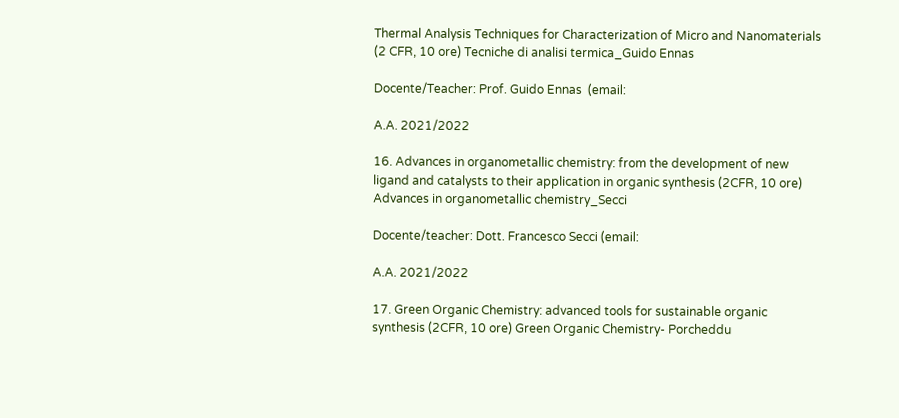Thermal Analysis Techniques for Characterization of Micro and Nanomaterials (2 CFR, 10 ore) Tecniche di analisi termica_Guido Ennas

Docente/Teacher: Prof. Guido Ennas  (email:

A.A. 2021/2022

16. Advances in organometallic chemistry: from the development of new ligand and catalysts to their application in organic synthesis (2CFR, 10 ore)  Advances in organometallic chemistry_Secci

Docente/teacher: Dott. Francesco Secci (email:

A.A. 2021/2022

17. Green Organic Chemistry: advanced tools for sustainable organic synthesis (2CFR, 10 ore) Green Organic Chemistry- Porcheddu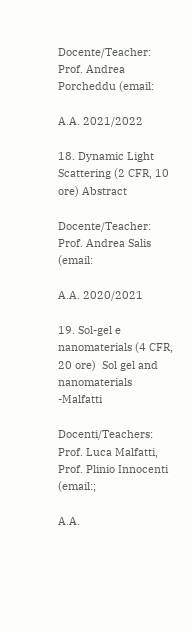Docente/Teacher: Prof. Andrea Porcheddu (email:

A.A. 2021/2022

18. Dynamic Light Scattering (2 CFR, 10 ore) Abstract

Docente/Teacher: Prof. Andrea Salis (email:

A.A. 2020/2021

19. Sol-gel e nanomaterials (4 CFR, 20 ore)  Sol gel and nanomaterials -Malfatti

Docenti/Teachers: Prof. Luca Malfatti, Prof. Plinio Innocenti (email:;

A.A.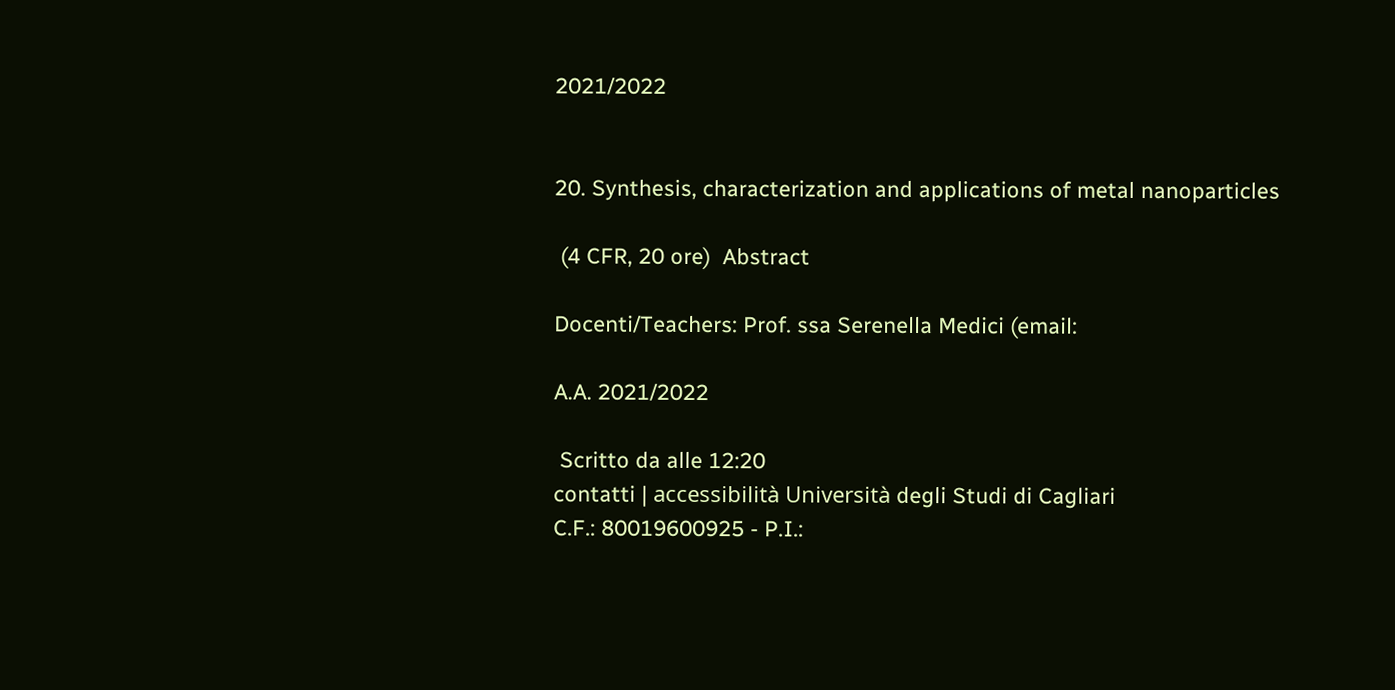2021/2022


20. Synthesis, characterization and applications of metal nanoparticles

 (4 CFR, 20 ore)  Abstract

Docenti/Teachers: Prof. ssa Serenella Medici (email:

A.A. 2021/2022

 Scritto da alle 12:20
contatti | accessibilità Università degli Studi di Cagliari
C.F.: 80019600925 - P.I.: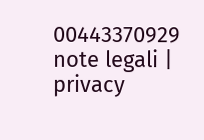00443370929
note legali | privacy